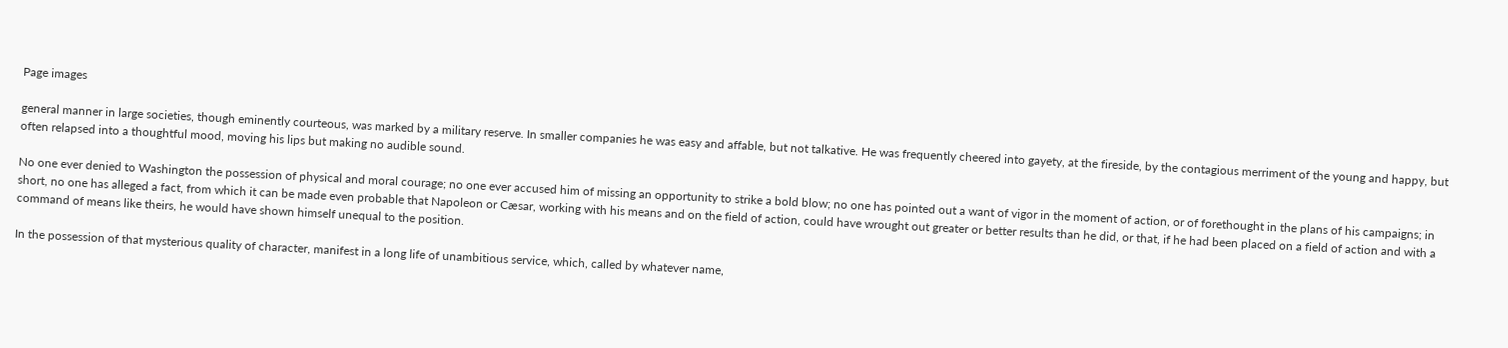Page images

general manner in large societies, though eminently courteous, was marked by a military reserve. In smaller companies he was easy and affable, but not talkative. He was frequently cheered into gayety, at the fireside, by the contagious merriment of the young and happy, but often relapsed into a thoughtful mood, moving his lips but making no audible sound.

No one ever denied to Washington the possession of physical and moral courage; no one ever accused him of missing an opportunity to strike a bold blow; no one has pointed out a want of vigor in the moment of action, or of forethought in the plans of his campaigns; in short, no one has alleged a fact, from which it can be made even probable that Napoleon or Cæsar, working with his means and on the field of action, could have wrought out greater or better results than he did, or that, if he had been placed on a field of action and with a command of means like theirs, he would have shown himself unequal to the position.

In the possession of that mysterious quality of character, manifest in a long life of unambitious service, which, called by whatever name,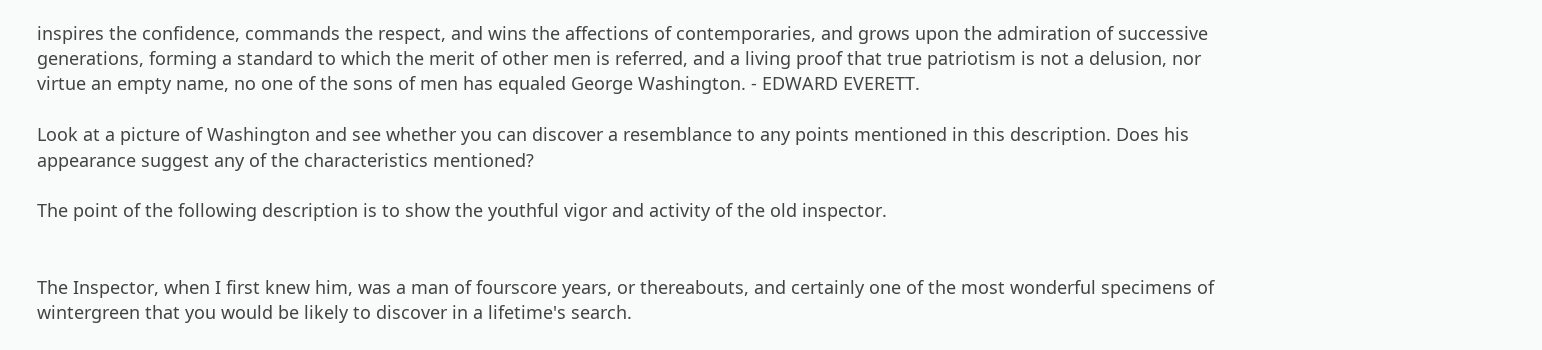inspires the confidence, commands the respect, and wins the affections of contemporaries, and grows upon the admiration of successive generations, forming a standard to which the merit of other men is referred, and a living proof that true patriotism is not a delusion, nor virtue an empty name, no one of the sons of men has equaled George Washington. - EDWARD EVERETT.

Look at a picture of Washington and see whether you can discover a resemblance to any points mentioned in this description. Does his appearance suggest any of the characteristics mentioned?

The point of the following description is to show the youthful vigor and activity of the old inspector.


The Inspector, when I first knew him, was a man of fourscore years, or thereabouts, and certainly one of the most wonderful specimens of wintergreen that you would be likely to discover in a lifetime's search.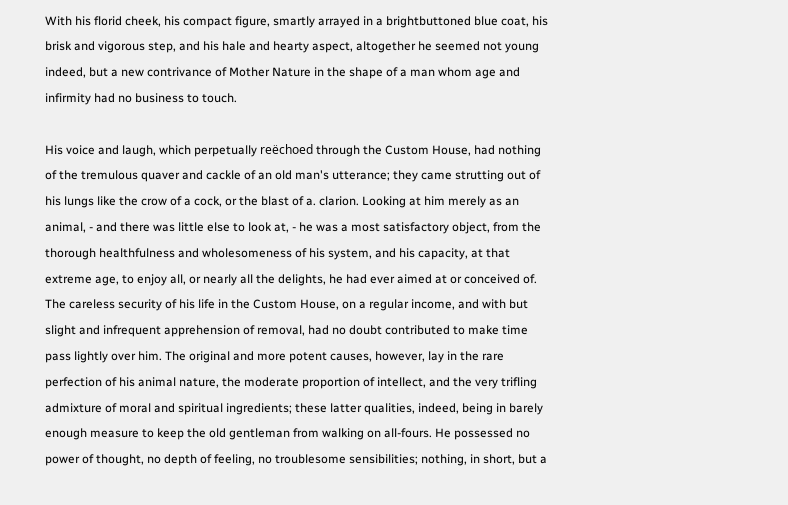With his florid cheek, his compact figure, smartly arrayed in a brightbuttoned blue coat, his brisk and vigorous step, and his hale and hearty aspect, altogether he seemed not young indeed, but a new contrivance of Mother Nature in the shape of a man whom age and infirmity had no business to touch.

His voice and laugh, which perpetually reëchoed through the Custom House, had nothing of the tremulous quaver and cackle of an old man's utterance; they came strutting out of his lungs like the crow of a cock, or the blast of a. clarion. Looking at him merely as an animal, - and there was little else to look at, - he was a most satisfactory object, from the thorough healthfulness and wholesomeness of his system, and his capacity, at that extreme age, to enjoy all, or nearly all the delights, he had ever aimed at or conceived of. The careless security of his life in the Custom House, on a regular income, and with but slight and infrequent apprehension of removal, had no doubt contributed to make time pass lightly over him. The original and more potent causes, however, lay in the rare perfection of his animal nature, the moderate proportion of intellect, and the very trifling admixture of moral and spiritual ingredients; these latter qualities, indeed, being in barely enough measure to keep the old gentleman from walking on all-fours. He possessed no power of thought, no depth of feeling, no troublesome sensibilities; nothing, in short, but a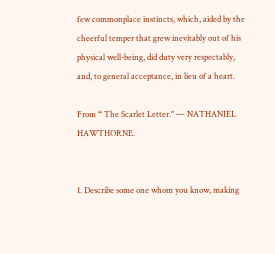few commonplace instincts, which, aided by the cheerful temper that grew inevitably out of his physical well-being, did duty very respectably, and, to general acceptance, in lieu of a heart.

From “ The Scarlet Letter." — NATHANIEL HAWTHORNE.


1. Describe some one whom you know, making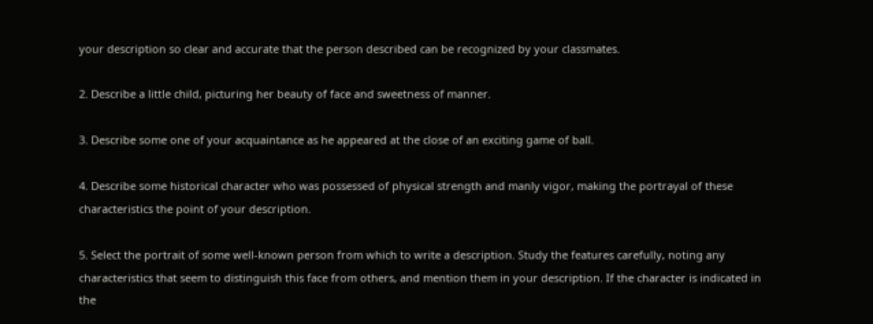your description so clear and accurate that the person described can be recognized by your classmates.

2. Describe a little child, picturing her beauty of face and sweetness of manner.

3. Describe some one of your acquaintance as he appeared at the close of an exciting game of ball.

4. Describe some historical character who was possessed of physical strength and manly vigor, making the portrayal of these characteristics the point of your description.

5. Select the portrait of some well-known person from which to write a description. Study the features carefully, noting any characteristics that seem to distinguish this face from others, and mention them in your description. If the character is indicated in the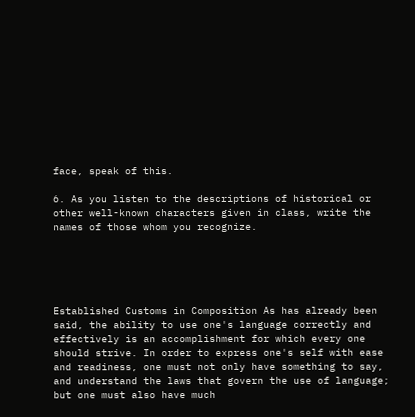face, speak of this.

6. As you listen to the descriptions of historical or other well-known characters given in class, write the names of those whom you recognize.





Established Customs in Composition As has already been said, the ability to use one's language correctly and effectively is an accomplishment for which every one should strive. In order to express one's self with ease and readiness, one must not only have something to say, and understand the laws that govern the use of language; but one must also have much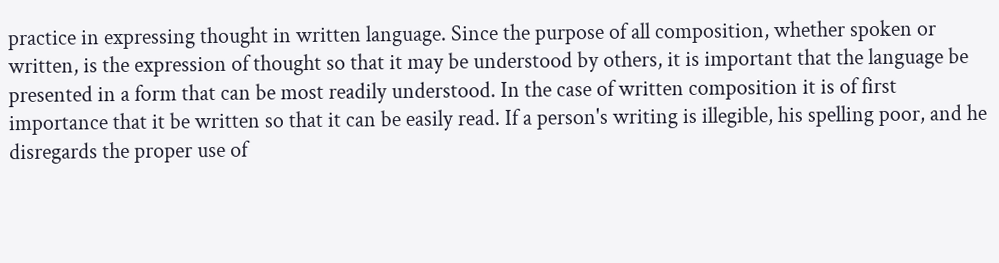practice in expressing thought in written language. Since the purpose of all composition, whether spoken or written, is the expression of thought so that it may be understood by others, it is important that the language be presented in a form that can be most readily understood. In the case of written composition it is of first importance that it be written so that it can be easily read. If a person's writing is illegible, his spelling poor, and he disregards the proper use of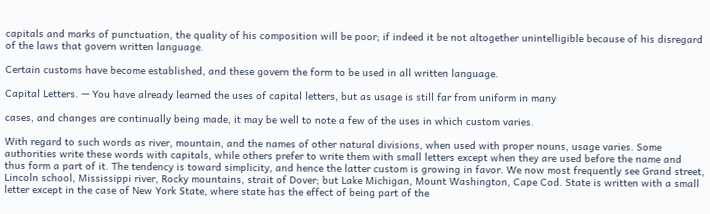capitals and marks of punctuation, the quality of his composition will be poor; if indeed it be not altogether unintelligible because of his disregard of the laws that govern written language.

Certain customs have become established, and these govern the form to be used in all written language.

Capital Letters. — You have already learned the uses of capital letters, but as usage is still far from uniform in many

cases, and changes are continually being made, it may be well to note a few of the uses in which custom varies.

With regard to such words as river, mountain, and the names of other natural divisions, when used with proper nouns, usage varies. Some authorities write these words with capitals, while others prefer to write them with small letters except when they are used before the name and thus form a part of it. The tendency is toward simplicity, and hence the latter custom is growing in favor. We now most frequently see Grand street, Lincoln school, Mississippi river, Rocky mountains, strait of Dover; but Lake Michigan, Mount Washington, Cape Cod. State is written with a small letter except in the case of New York State, where state has the effect of being part of the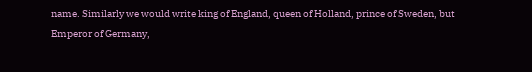name. Similarly we would write king of England, queen of Holland, prince of Sweden, but Emperor of Germany,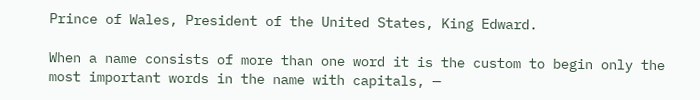Prince of Wales, President of the United States, King Edward.

When a name consists of more than one word it is the custom to begin only the most important words in the name with capitals, —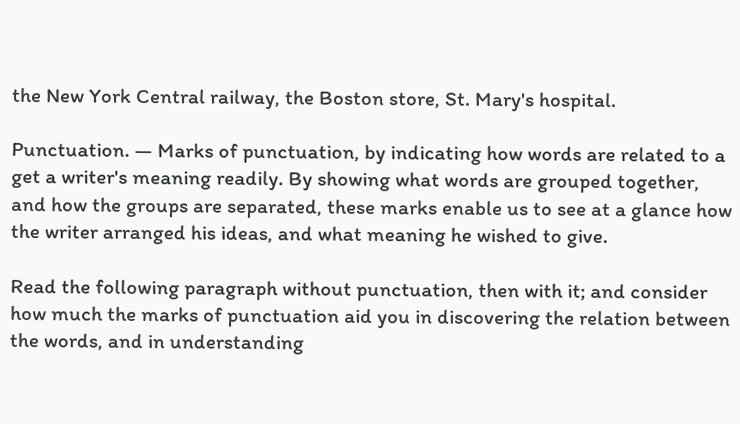the New York Central railway, the Boston store, St. Mary's hospital.

Punctuation. — Marks of punctuation, by indicating how words are related to a get a writer's meaning readily. By showing what words are grouped together, and how the groups are separated, these marks enable us to see at a glance how the writer arranged his ideas, and what meaning he wished to give.

Read the following paragraph without punctuation, then with it; and consider how much the marks of punctuation aid you in discovering the relation between the words, and in understanding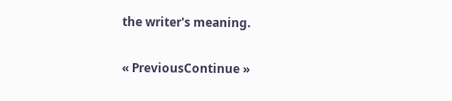the writer's meaning.

« PreviousContinue »